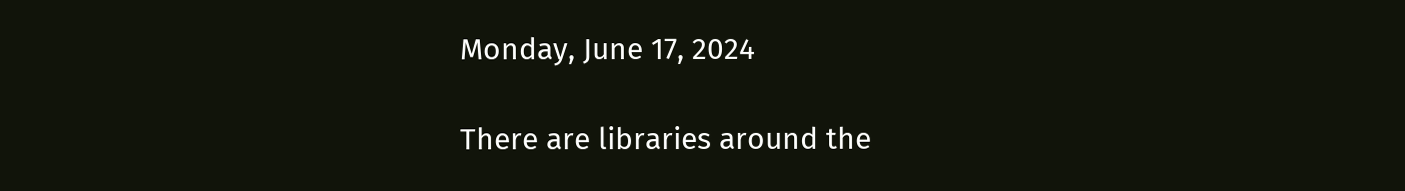Monday, June 17, 2024

There are libraries around the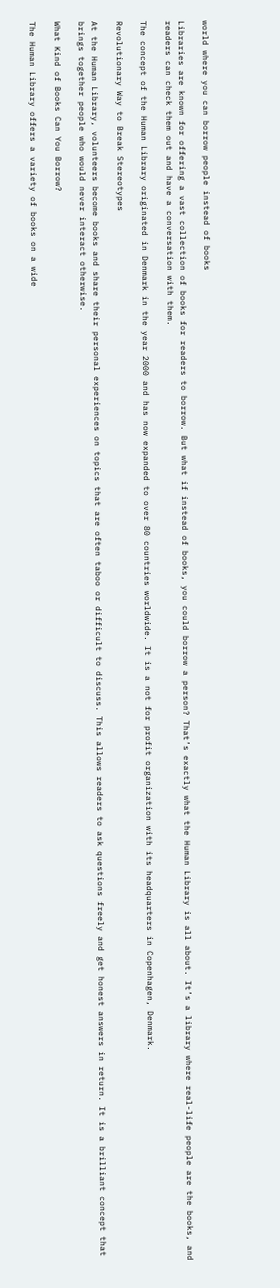world where you can borrow people instead of books

Libraries are known for offering a vast collection of books for readers to borrow. But what if instead of books, you could borrow a person? That’s exactly what the Human Library is all about. It’s a library where real-life people are the books, and readers can check them out and have a conversation with them.

The concept of the Human Library originated in Denmark in the year 2000 and has now expanded to over 80 countries worldwide. It is a not for profit organization with its headquarters in Copenhagen, Denmark.

Revolutionary Way to Break Stereotypes

At the Human Library, volunteers become books and share their personal experiences on topics that are often taboo or difficult to discuss. This allows readers to ask questions freely and get honest answers in return. It is a brilliant concept that brings together people who would never interact otherwise.

What Kind of Books Can You Borrow?

The Human Library offers a variety of books on a wide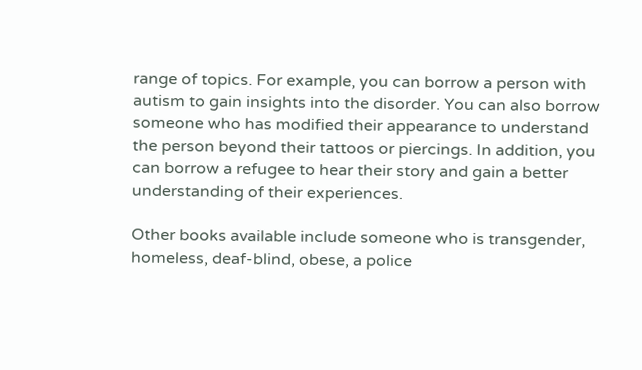range of topics. For example, you can borrow a person with autism to gain insights into the disorder. You can also borrow someone who has modified their appearance to understand the person beyond their tattoos or piercings. In addition, you can borrow a refugee to hear their story and gain a better understanding of their experiences.

Other books available include someone who is transgender, homeless, deaf-blind, obese, a police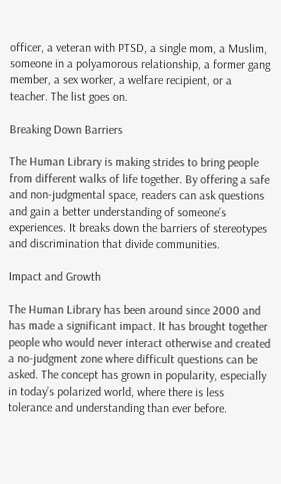officer, a veteran with PTSD, a single mom, a Muslim, someone in a polyamorous relationship, a former gang member, a sex worker, a welfare recipient, or a teacher. The list goes on.

Breaking Down Barriers

The Human Library is making strides to bring people from different walks of life together. By offering a safe and non-judgmental space, readers can ask questions and gain a better understanding of someone’s experiences. It breaks down the barriers of stereotypes and discrimination that divide communities.

Impact and Growth

The Human Library has been around since 2000 and has made a significant impact. It has brought together people who would never interact otherwise and created a no-judgment zone where difficult questions can be asked. The concept has grown in popularity, especially in today’s polarized world, where there is less tolerance and understanding than ever before.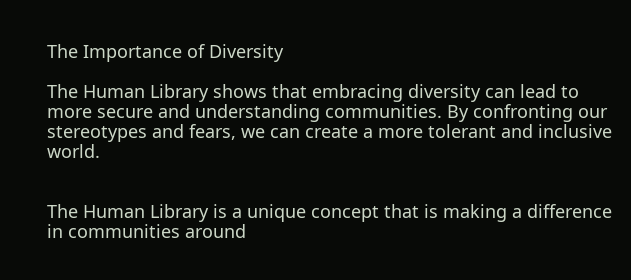The Importance of Diversity

The Human Library shows that embracing diversity can lead to more secure and understanding communities. By confronting our stereotypes and fears, we can create a more tolerant and inclusive world.


The Human Library is a unique concept that is making a difference in communities around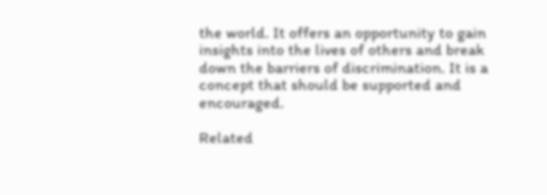the world. It offers an opportunity to gain insights into the lives of others and break down the barriers of discrimination. It is a concept that should be supported and encouraged.

Related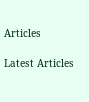Articles

Latest Articles